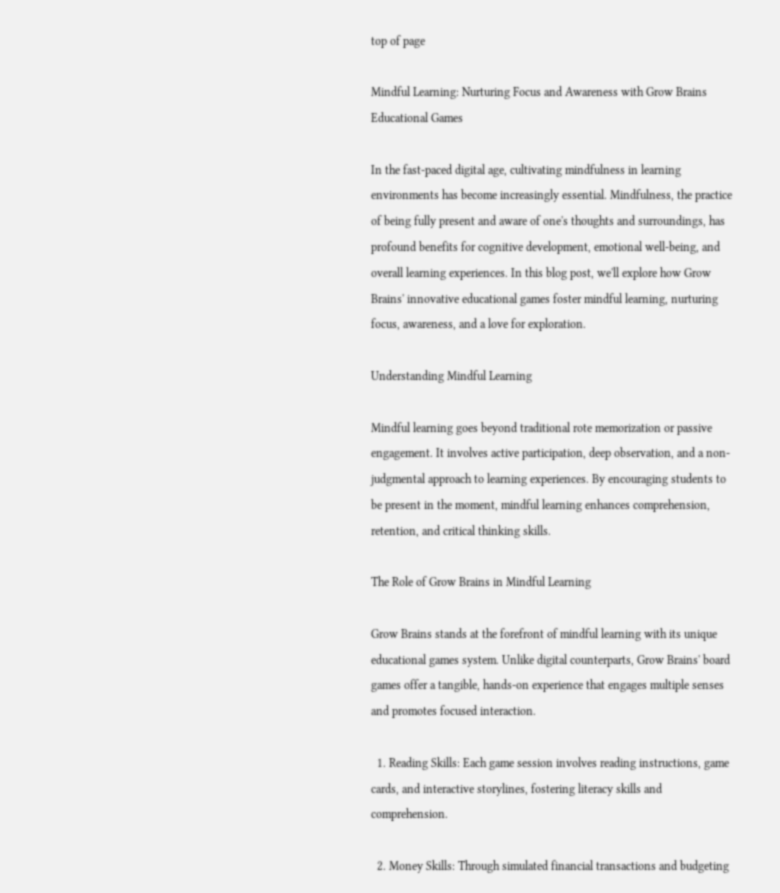top of page

Mindful Learning: Nurturing Focus and Awareness with Grow Brains Educational Games

In the fast-paced digital age, cultivating mindfulness in learning environments has become increasingly essential. Mindfulness, the practice of being fully present and aware of one's thoughts and surroundings, has profound benefits for cognitive development, emotional well-being, and overall learning experiences. In this blog post, we'll explore how Grow Brains' innovative educational games foster mindful learning, nurturing focus, awareness, and a love for exploration.

Understanding Mindful Learning

Mindful learning goes beyond traditional rote memorization or passive engagement. It involves active participation, deep observation, and a non-judgmental approach to learning experiences. By encouraging students to be present in the moment, mindful learning enhances comprehension, retention, and critical thinking skills.

The Role of Grow Brains in Mindful Learning

Grow Brains stands at the forefront of mindful learning with its unique educational games system. Unlike digital counterparts, Grow Brains' board games offer a tangible, hands-on experience that engages multiple senses and promotes focused interaction.

  1. Reading Skills: Each game session involves reading instructions, game cards, and interactive storylines, fostering literacy skills and comprehension.

  2. Money Skills: Through simulated financial transactions and budgeting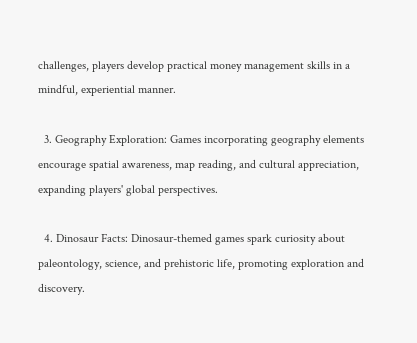challenges, players develop practical money management skills in a mindful, experiential manner.

  3. Geography Exploration: Games incorporating geography elements encourage spatial awareness, map reading, and cultural appreciation, expanding players' global perspectives.

  4. Dinosaur Facts: Dinosaur-themed games spark curiosity about paleontology, science, and prehistoric life, promoting exploration and discovery.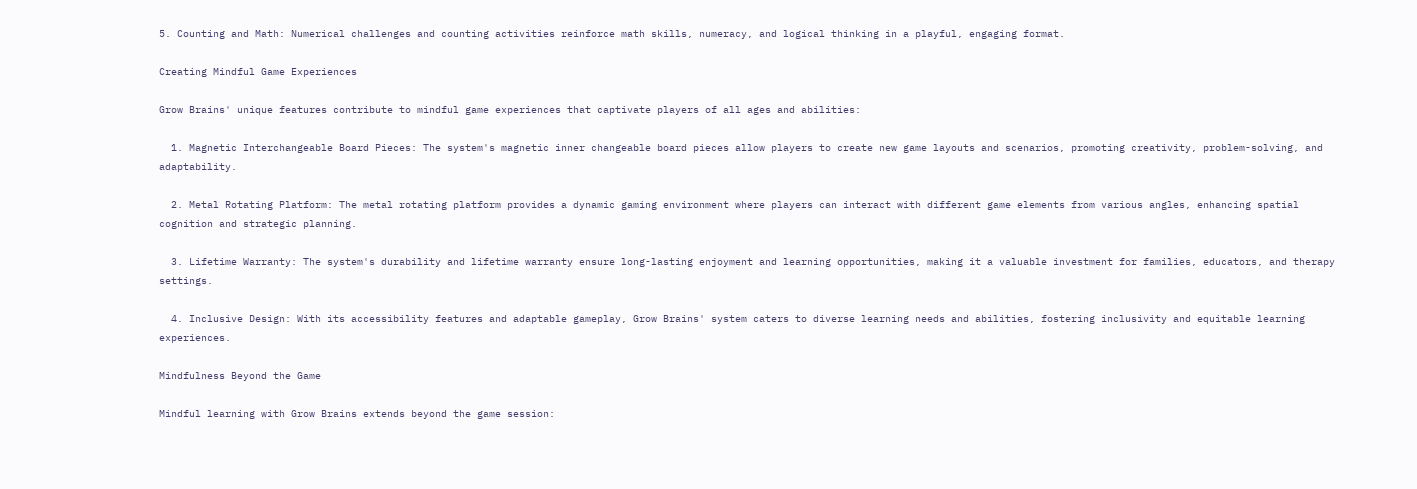5. Counting and Math: Numerical challenges and counting activities reinforce math skills, numeracy, and logical thinking in a playful, engaging format.

Creating Mindful Game Experiences

Grow Brains' unique features contribute to mindful game experiences that captivate players of all ages and abilities:

  1. Magnetic Interchangeable Board Pieces: The system's magnetic inner changeable board pieces allow players to create new game layouts and scenarios, promoting creativity, problem-solving, and adaptability.

  2. Metal Rotating Platform: The metal rotating platform provides a dynamic gaming environment where players can interact with different game elements from various angles, enhancing spatial cognition and strategic planning.

  3. Lifetime Warranty: The system's durability and lifetime warranty ensure long-lasting enjoyment and learning opportunities, making it a valuable investment for families, educators, and therapy settings.

  4. Inclusive Design: With its accessibility features and adaptable gameplay, Grow Brains' system caters to diverse learning needs and abilities, fostering inclusivity and equitable learning experiences.

Mindfulness Beyond the Game

Mindful learning with Grow Brains extends beyond the game session: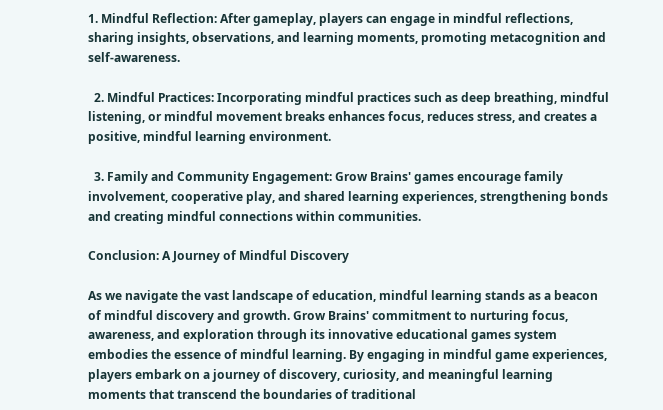1. Mindful Reflection: After gameplay, players can engage in mindful reflections, sharing insights, observations, and learning moments, promoting metacognition and self-awareness.

  2. Mindful Practices: Incorporating mindful practices such as deep breathing, mindful listening, or mindful movement breaks enhances focus, reduces stress, and creates a positive, mindful learning environment.

  3. Family and Community Engagement: Grow Brains' games encourage family involvement, cooperative play, and shared learning experiences, strengthening bonds and creating mindful connections within communities.

Conclusion: A Journey of Mindful Discovery

As we navigate the vast landscape of education, mindful learning stands as a beacon of mindful discovery and growth. Grow Brains' commitment to nurturing focus, awareness, and exploration through its innovative educational games system embodies the essence of mindful learning. By engaging in mindful game experiences, players embark on a journey of discovery, curiosity, and meaningful learning moments that transcend the boundaries of traditional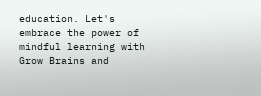education. Let's embrace the power of mindful learning with Grow Brains and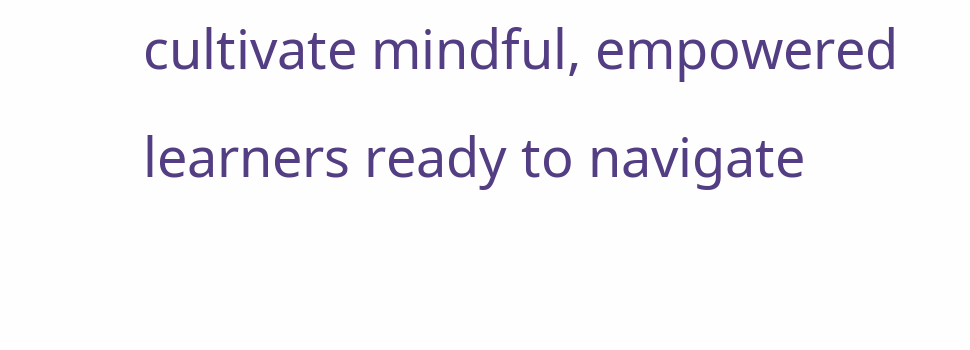cultivate mindful, empowered learners ready to navigate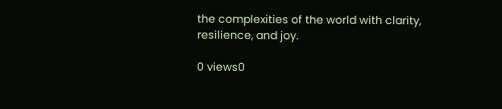the complexities of the world with clarity, resilience, and joy.

0 views0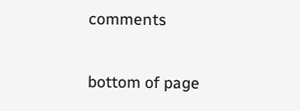comments


bottom of page